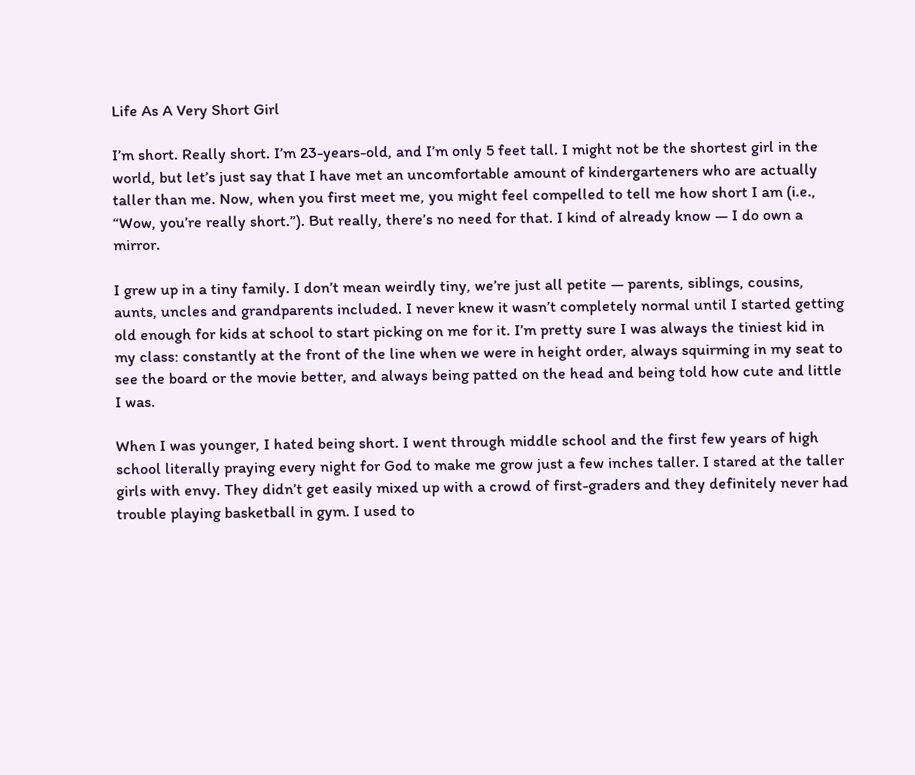Life As A Very Short Girl

I’m short. Really short. I’m 23-years-old, and I’m only 5 feet tall. I might not be the shortest girl in the world, but let’s just say that I have met an uncomfortable amount of kindergarteners who are actually taller than me. Now, when you first meet me, you might feel compelled to tell me how short I am (i.e., “Wow, you’re really short.”). But really, there’s no need for that. I kind of already know — I do own a mirror.

I grew up in a tiny family. I don’t mean weirdly tiny, we’re just all petite — parents, siblings, cousins, aunts, uncles and grandparents included. I never knew it wasn’t completely normal until I started getting old enough for kids at school to start picking on me for it. I’m pretty sure I was always the tiniest kid in my class: constantly at the front of the line when we were in height order, always squirming in my seat to see the board or the movie better, and always being patted on the head and being told how cute and little I was.

When I was younger, I hated being short. I went through middle school and the first few years of high school literally praying every night for God to make me grow just a few inches taller. I stared at the taller girls with envy. They didn’t get easily mixed up with a crowd of first-graders and they definitely never had trouble playing basketball in gym. I used to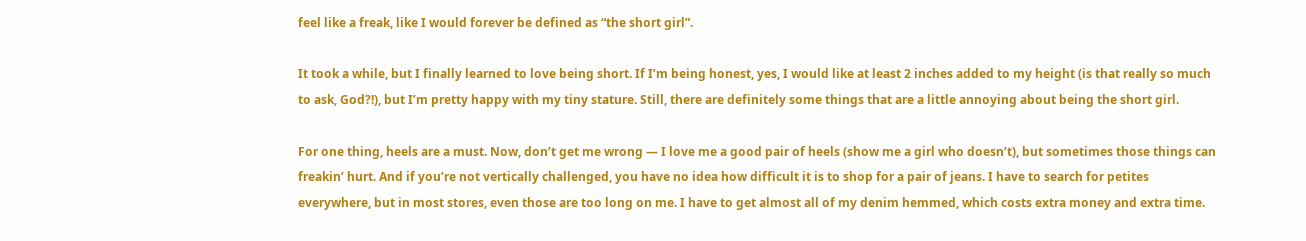feel like a freak, like I would forever be defined as “the short girl”.

It took a while, but I finally learned to love being short. If I’m being honest, yes, I would like at least 2 inches added to my height (is that really so much to ask, God?!), but I’m pretty happy with my tiny stature. Still, there are definitely some things that are a little annoying about being the short girl.

For one thing, heels are a must. Now, don’t get me wrong — I love me a good pair of heels (show me a girl who doesn’t), but sometimes those things can freakin’ hurt. And if you’re not vertically challenged, you have no idea how difficult it is to shop for a pair of jeans. I have to search for petites everywhere, but in most stores, even those are too long on me. I have to get almost all of my denim hemmed, which costs extra money and extra time.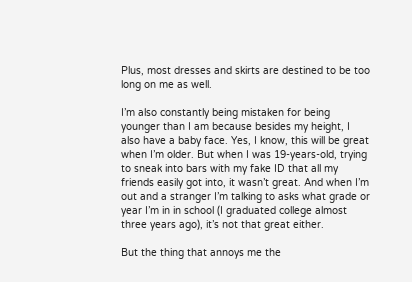Plus, most dresses and skirts are destined to be too long on me as well.

I’m also constantly being mistaken for being younger than I am because besides my height, I also have a baby face. Yes, I know, this will be great when I’m older. But when I was 19-years-old, trying to sneak into bars with my fake ID that all my friends easily got into, it wasn’t great. And when I’m out and a stranger I’m talking to asks what grade or year I’m in in school (I graduated college almost three years ago), it’s not that great either.

But the thing that annoys me the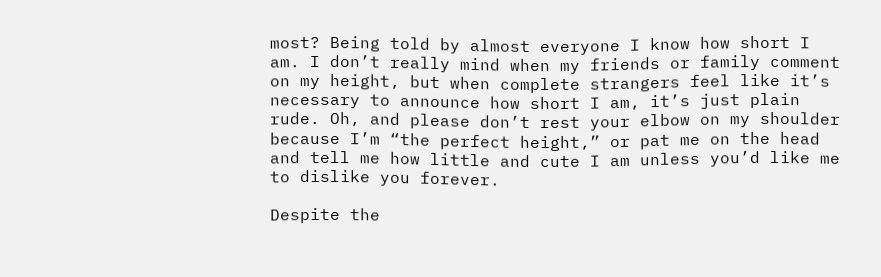most? Being told by almost everyone I know how short I am. I don’t really mind when my friends or family comment on my height, but when complete strangers feel like it’s necessary to announce how short I am, it’s just plain rude. Oh, and please don’t rest your elbow on my shoulder because I’m “the perfect height,” or pat me on the head and tell me how little and cute I am unless you’d like me to dislike you forever.

Despite the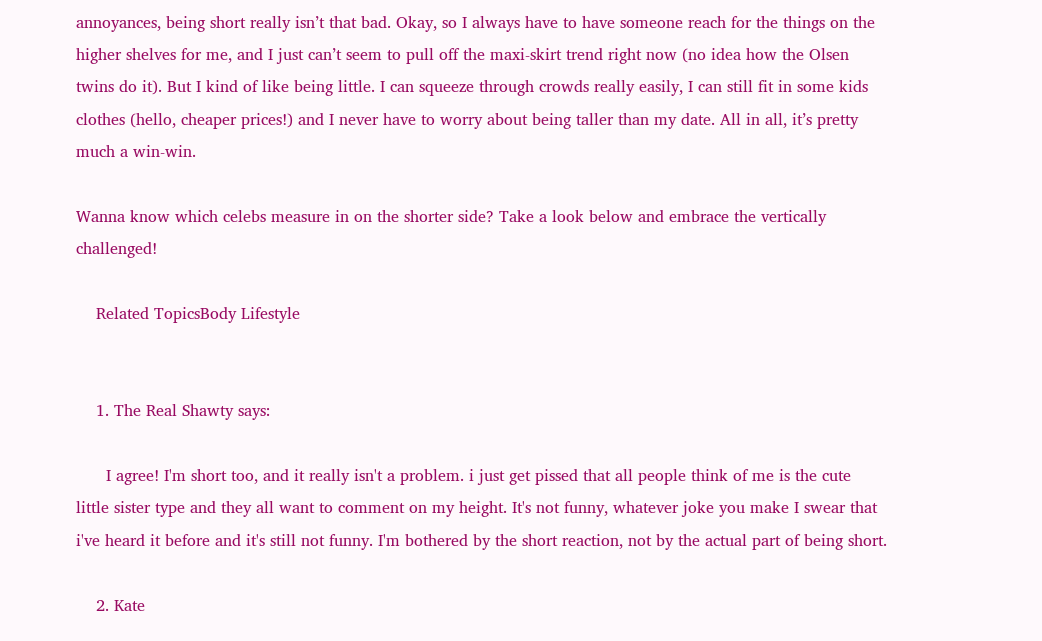annoyances, being short really isn’t that bad. Okay, so I always have to have someone reach for the things on the higher shelves for me, and I just can’t seem to pull off the maxi-skirt trend right now (no idea how the Olsen twins do it). But I kind of like being little. I can squeeze through crowds really easily, I can still fit in some kids clothes (hello, cheaper prices!) and I never have to worry about being taller than my date. All in all, it’s pretty much a win-win.

Wanna know which celebs measure in on the shorter side? Take a look below and embrace the vertically challenged!

    Related TopicsBody Lifestyle


    1. The Real Shawty says:

      I agree! I'm short too, and it really isn't a problem. i just get pissed that all people think of me is the cute little sister type and they all want to comment on my height. It's not funny, whatever joke you make I swear that i've heard it before and it's still not funny. I'm bothered by the short reaction, not by the actual part of being short.

    2. Kate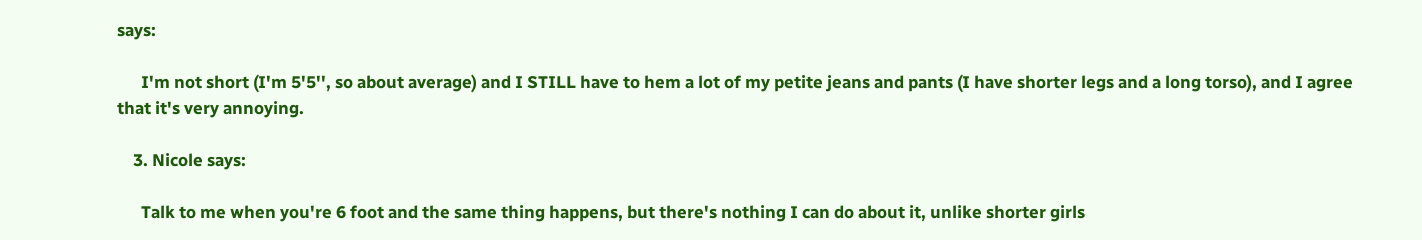says:

      I'm not short (I'm 5'5'', so about average) and I STILL have to hem a lot of my petite jeans and pants (I have shorter legs and a long torso), and I agree that it's very annoying.

    3. Nicole says:

      Talk to me when you're 6 foot and the same thing happens, but there's nothing I can do about it, unlike shorter girls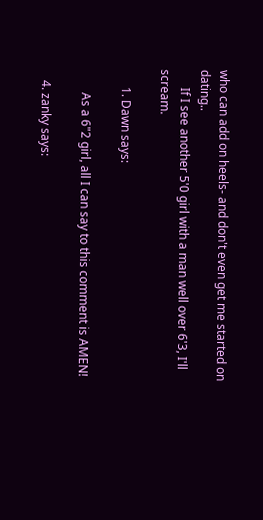who can add on heels- and don't even get me started on dating..
      If I see another 5'0 girl with a man well over 6'3, I'll scream.

      1. Dawn says:

        As a 6"2 girl, all I can say to this comment is AMEN!

    4. zanky says: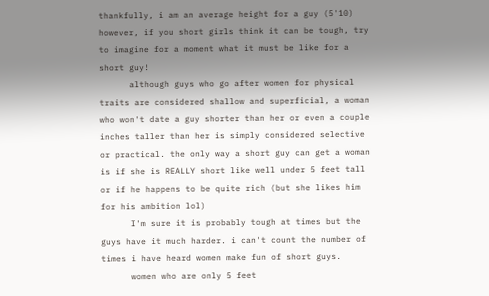thankfully, i am an average height for a guy (5'10) however, if you short girls think it can be tough, try to imagine for a moment what it must be like for a short guy!
      although guys who go after women for physical traits are considered shallow and superficial, a woman who won't date a guy shorter than her or even a couple inches taller than her is simply considered selective or practical. the only way a short guy can get a woman is if she is REALLY short like well under 5 feet tall or if he happens to be quite rich (but she likes him for his ambition lol)
      I'm sure it is probably tough at times but the guys have it much harder. i can't count the number of times i have heard women make fun of short guys.
      women who are only 5 feet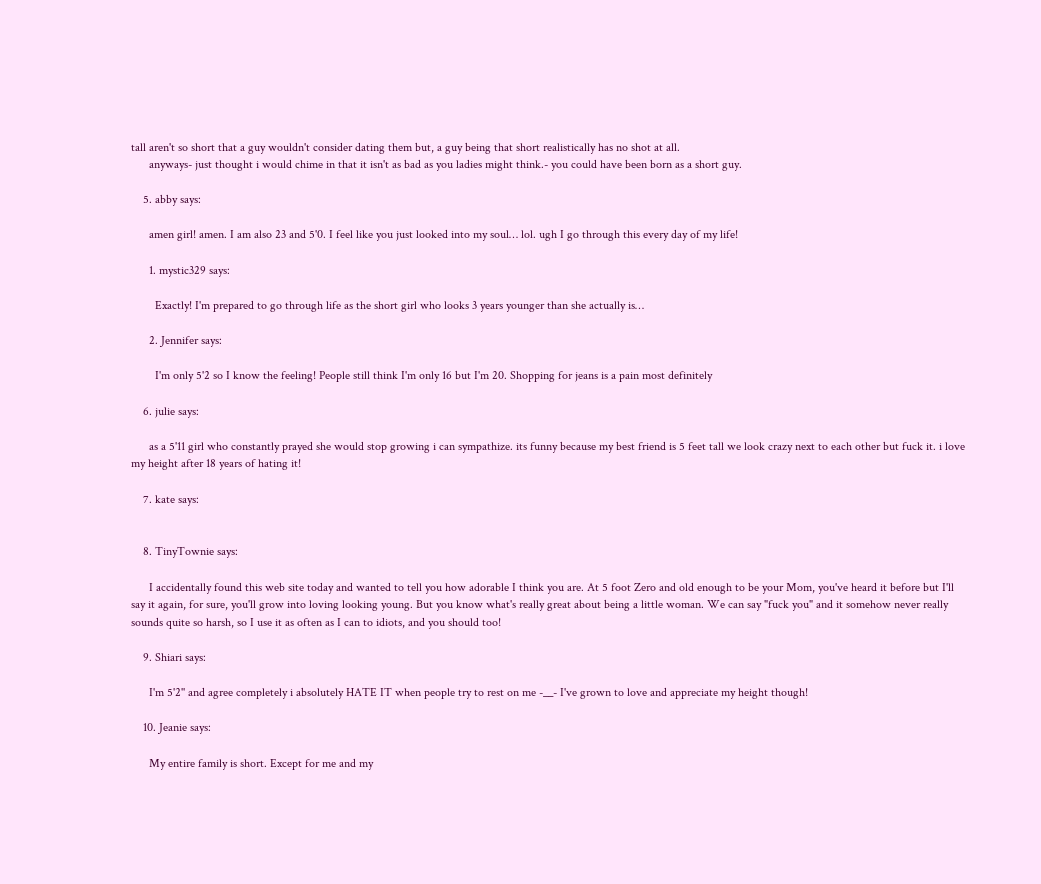tall aren't so short that a guy wouldn't consider dating them but, a guy being that short realistically has no shot at all.
      anyways- just thought i would chime in that it isn't as bad as you ladies might think.- you could have been born as a short guy.

    5. abby says:

      amen girl! amen. I am also 23 and 5'0. I feel like you just looked into my soul… lol. ugh I go through this every day of my life!

      1. mystic329 says:

        Exactly! I'm prepared to go through life as the short girl who looks 3 years younger than she actually is…

      2. Jennifer says:

        I'm only 5'2 so I know the feeling! People still think I'm only 16 but I'm 20. Shopping for jeans is a pain most definitely

    6. julie says:

      as a 5'11 girl who constantly prayed she would stop growing i can sympathize. its funny because my best friend is 5 feet tall we look crazy next to each other but fuck it. i love my height after 18 years of hating it!

    7. kate says:


    8. TinyTownie says:

      I accidentally found this web site today and wanted to tell you how adorable I think you are. At 5 foot Zero and old enough to be your Mom, you've heard it before but I'll say it again, for sure, you'll grow into loving looking young. But you know what's really great about being a little woman. We can say "fuck you" and it somehow never really sounds quite so harsh, so I use it as often as I can to idiots, and you should too!

    9. Shiari says:

      I'm 5'2'' and agree completely i absolutely HATE IT when people try to rest on me -__- I've grown to love and appreciate my height though!

    10. Jeanie says:

      My entire family is short. Except for me and my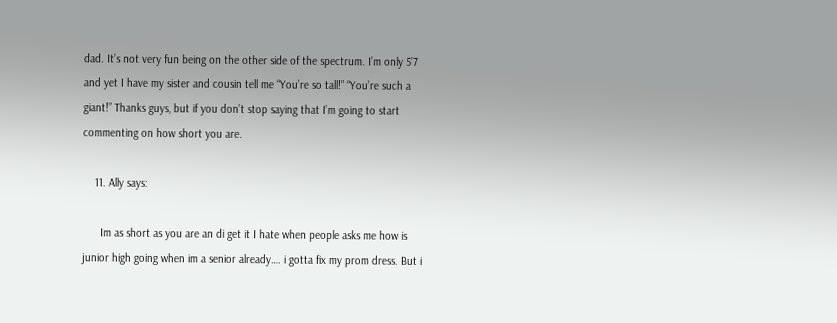dad. It’s not very fun being on the other side of the spectrum. I’m only 5’7 and yet I have my sister and cousin tell me “You’re so tall!” “You’re such a giant!” Thanks guys, but if you don’t stop saying that I’m going to start commenting on how short you are.

    11. Ally says:

      Im as short as you are an di get it I hate when people asks me how is junior high going when im a senior already…. i gotta fix my prom dress. But i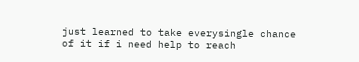just learned to take everysingle chance of it if i need help to reach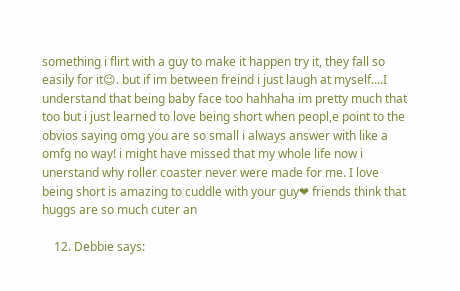something i flirt with a guy to make it happen try it, they fall so easily for it😉. but if im between freind i just laugh at myself….I understand that being baby face too hahhaha im pretty much that too but i just learned to love being short when peopl,e point to the obvios saying omg you are so small i always answer with like a omfg no way! i might have missed that my whole life now i unerstand why roller coaster never were made for me. I love being short is amazing to cuddle with your guy❤ friends think that huggs are so much cuter an

    12. Debbie says: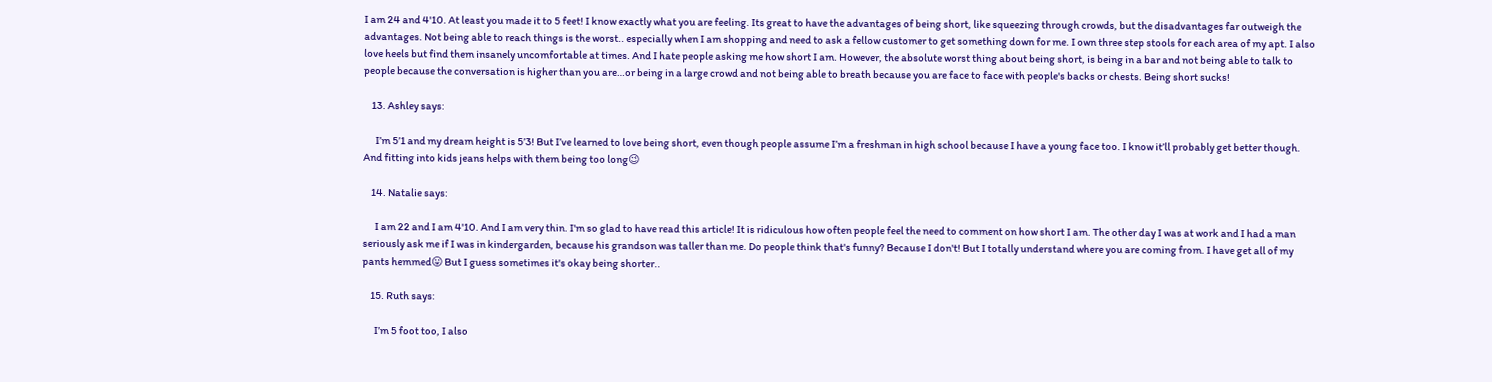I am 24 and 4'10. At least you made it to 5 feet! I know exactly what you are feeling. Its great to have the advantages of being short, like squeezing through crowds, but the disadvantages far outweigh the advantages. Not being able to reach things is the worst.. especially when I am shopping and need to ask a fellow customer to get something down for me. I own three step stools for each area of my apt. I also love heels but find them insanely uncomfortable at times. And I hate people asking me how short I am. However, the absolute worst thing about being short, is being in a bar and not being able to talk to people because the conversation is higher than you are…or being in a large crowd and not being able to breath because you are face to face with people's backs or chests. Being short sucks!

    13. Ashley says:

      I’m 5’1 and my dream height is 5’3! But I’ve learned to love being short, even though people assume I’m a freshman in high school because I have a young face too. I know it’ll probably get better though. And fitting into kids jeans helps with them being too long😉

    14. Natalie says:

      I am 22 and I am 4'10. And I am very thin. I'm so glad to have read this article! It is ridiculous how often people feel the need to comment on how short I am. The other day I was at work and I had a man seriously ask me if I was in kindergarden, because his grandson was taller than me. Do people think that's funny? Because I don't! But I totally understand where you are coming from. I have get all of my pants hemmed😛 But I guess sometimes it's okay being shorter..

    15. Ruth says:

      I’m 5 foot too, I also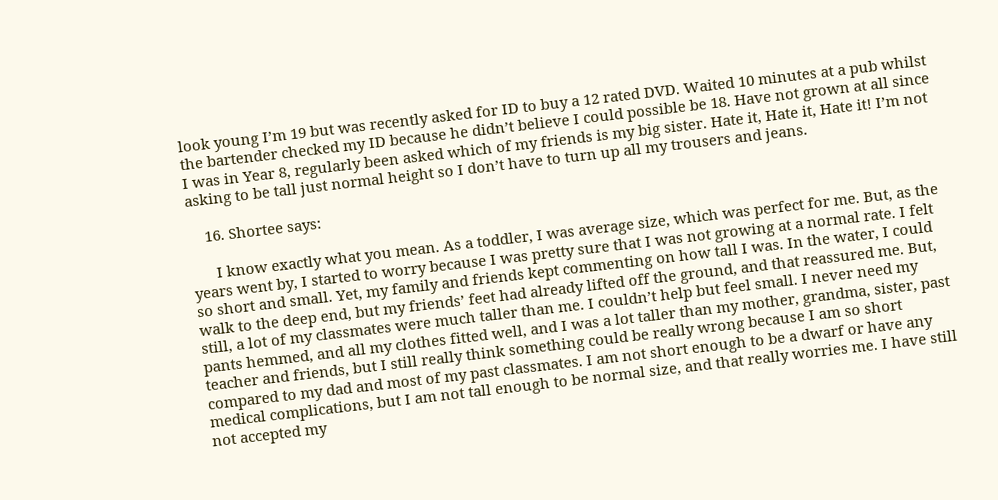look young I’m 19 but was recently asked for ID to buy a 12 rated DVD. Waited 10 minutes at a pub whilst the bartender checked my ID because he didn’t believe I could possible be 18. Have not grown at all since I was in Year 8, regularly been asked which of my friends is my big sister. Hate it, Hate it, Hate it! I’m not asking to be tall just normal height so I don’t have to turn up all my trousers and jeans.

    16. Shortee says:

      I know exactly what you mean. As a toddler, I was average size, which was perfect for me. But, as the years went by, I started to worry because I was pretty sure that I was not growing at a normal rate. I felt so short and small. Yet, my family and friends kept commenting on how tall I was. In the water, I could walk to the deep end, but my friends’ feet had already lifted off the ground, and that reassured me. But, still, a lot of my classmates were much taller than me. I couldn’t help but feel small. I never need my pants hemmed, and all my clothes fitted well, and I was a lot taller than my mother, grandma, sister, past teacher and friends, but I still really think something could be really wrong because I am so short compared to my dad and most of my past classmates. I am not short enough to be a dwarf or have any medical complications, but I am not tall enough to be normal size, and that really worries me. I have still not accepted my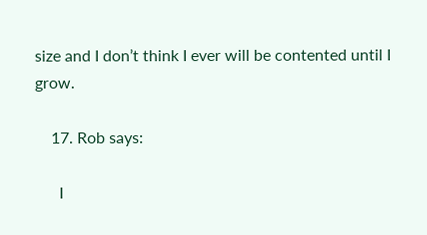size and I don’t think I ever will be contented until I grow.

    17. Rob says:

      I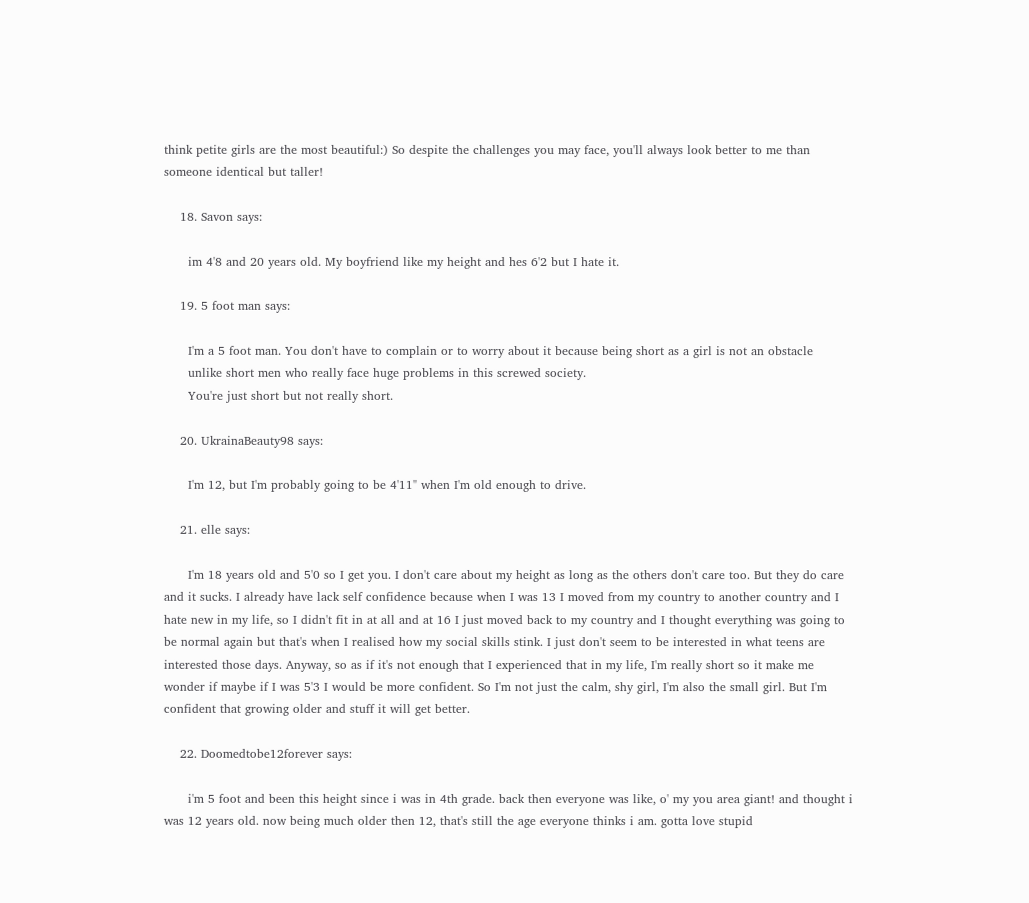think petite girls are the most beautiful:) So despite the challenges you may face, you'll always look better to me than someone identical but taller!

    18. Savon says:

      im 4'8 and 20 years old. My boyfriend like my height and hes 6'2 but I hate it.

    19. 5 foot man says:

      I'm a 5 foot man. You don't have to complain or to worry about it because being short as a girl is not an obstacle
      unlike short men who really face huge problems in this screwed society.
      You're just short but not really short.

    20. UkrainaBeauty98 says:

      I'm 12, but I'm probably going to be 4'11" when I'm old enough to drive.

    21. elle says:

      I'm 18 years old and 5'0 so I get you. I don't care about my height as long as the others don't care too. But they do care and it sucks. I already have lack self confidence because when I was 13 I moved from my country to another country and I hate new in my life, so I didn't fit in at all and at 16 I just moved back to my country and I thought everything was going to be normal again but that's when I realised how my social skills stink. I just don't seem to be interested in what teens are interested those days. Anyway, so as if it's not enough that I experienced that in my life, I'm really short so it make me wonder if maybe if I was 5'3 I would be more confident. So I'm not just the calm, shy girl, I'm also the small girl. But I'm confident that growing older and stuff it will get better.

    22. Doomedtobe12forever says:

      i'm 5 foot and been this height since i was in 4th grade. back then everyone was like, o' my you area giant! and thought i was 12 years old. now being much older then 12, that's still the age everyone thinks i am. gotta love stupid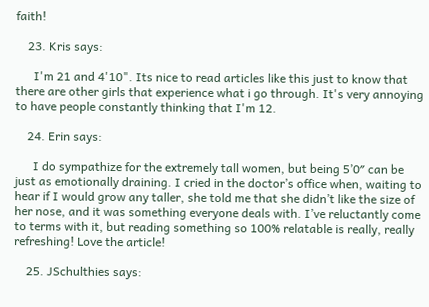faith!

    23. Kris says:

      I'm 21 and 4'10". Its nice to read articles like this just to know that there are other girls that experience what i go through. It's very annoying to have people constantly thinking that I'm 12.

    24. Erin says:

      I do sympathize for the extremely tall women, but being 5’0″ can be just as emotionally draining. I cried in the doctor’s office when, waiting to hear if I would grow any taller, she told me that she didn’t like the size of her nose, and it was something everyone deals with. I’ve reluctantly come to terms with it, but reading something so 100% relatable is really, really refreshing! Love the article!

    25. JSchulthies says: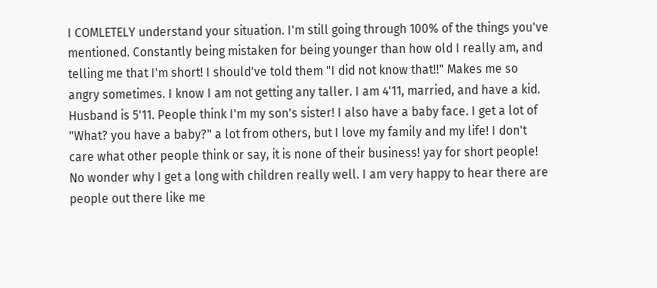I COMLETELY understand your situation. I'm still going through 100% of the things you've mentioned. Constantly being mistaken for being younger than how old I really am, and telling me that I'm short! I should've told them "I did not know that!!" Makes me so angry sometimes. I know I am not getting any taller. I am 4'11, married, and have a kid. Husband is 5'11. People think I'm my son's sister! I also have a baby face. I get a lot of "What? you have a baby?" a lot from others, but I love my family and my life! I don't care what other people think or say, it is none of their business! yay for short people! No wonder why I get a long with children really well. I am very happy to hear there are people out there like me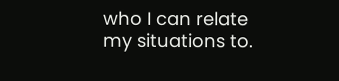who I can relate my situations to.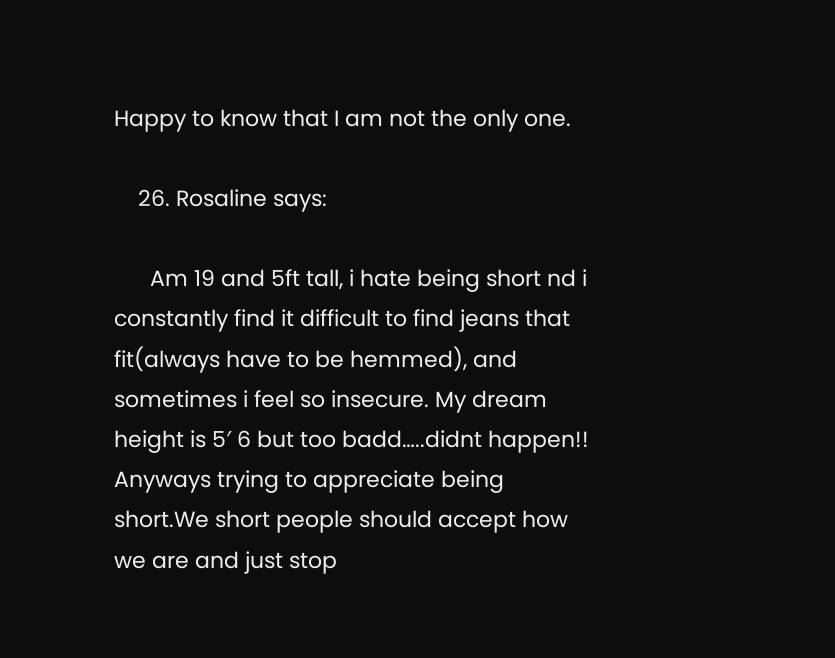Happy to know that I am not the only one.

    26. Rosaline says:

      Am 19 and 5ft tall, i hate being short nd i constantly find it difficult to find jeans that fit(always have to be hemmed), and sometimes i feel so insecure. My dream height is 5′ 6 but too badd…..didnt happen!! Anyways trying to appreciate being short.We short people should accept how we are and just stop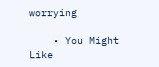worrying

    • You Might Like